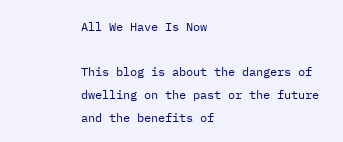All We Have Is Now

This blog is about the dangers of dwelling on the past or the future and the benefits of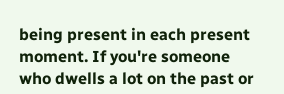being present in each present moment. If you're someone who dwells a lot on the past or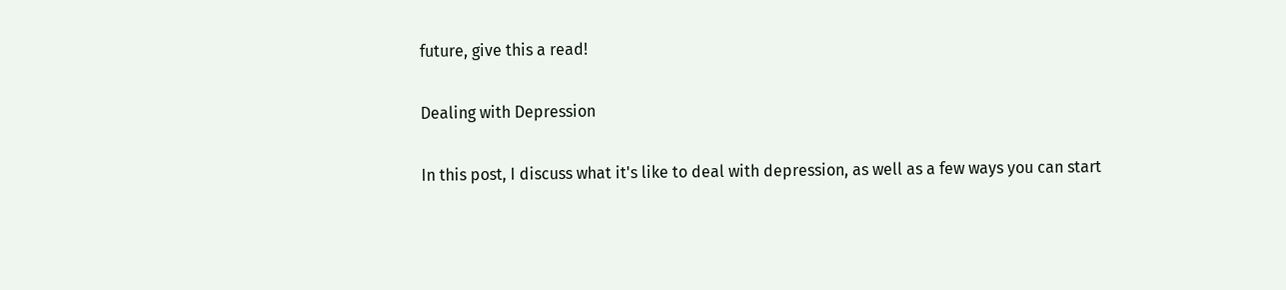future, give this a read!

Dealing with Depression

In this post, I discuss what it's like to deal with depression, as well as a few ways you can start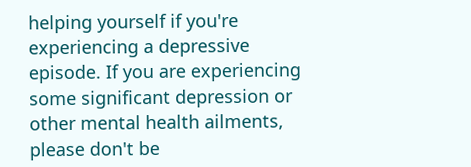helping yourself if you're experiencing a depressive episode. If you are experiencing some significant depression or other mental health ailments, please don't be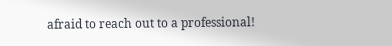afraid to reach out to a professional!